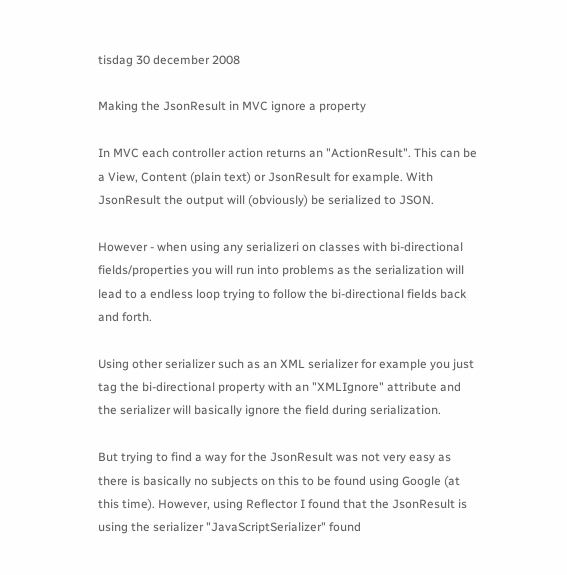tisdag 30 december 2008

Making the JsonResult in MVC ignore a property

In MVC each controller action returns an "ActionResult". This can be a View, Content (plain text) or JsonResult for example. With JsonResult the output will (obviously) be serialized to JSON.

However - when using any serializeri on classes with bi-directional fields/properties you will run into problems as the serialization will lead to a endless loop trying to follow the bi-directional fields back and forth.

Using other serializer such as an XML serializer for example you just tag the bi-directional property with an "XMLIgnore" attribute and the serializer will basically ignore the field during serialization.

But trying to find a way for the JsonResult was not very easy as there is basically no subjects on this to be found using Google (at this time). However, using Reflector I found that the JsonResult is using the serializer "JavaScriptSerializer" found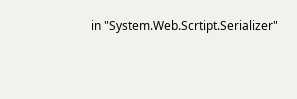in "System.Web.Scrtipt.Serializer"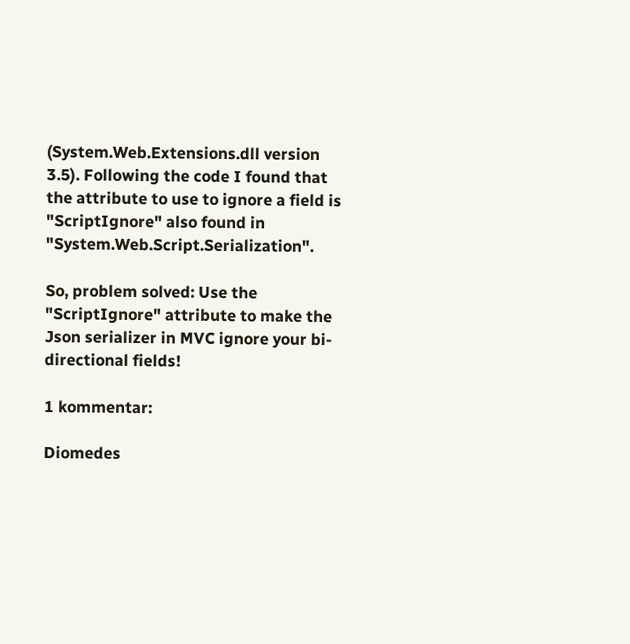(System.Web.Extensions.dll version 3.5). Following the code I found that the attribute to use to ignore a field is "ScriptIgnore" also found in "System.Web.Script.Serialization".

So, problem solved: Use the "ScriptIgnore" attribute to make the Json serializer in MVC ignore your bi-directional fields!

1 kommentar:

Diomedes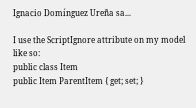Ignacio Domínguez Ureña sa...

I use the ScriptIgnore attribute on my model like so:
public class Item
public Item ParentItem { get; set; }